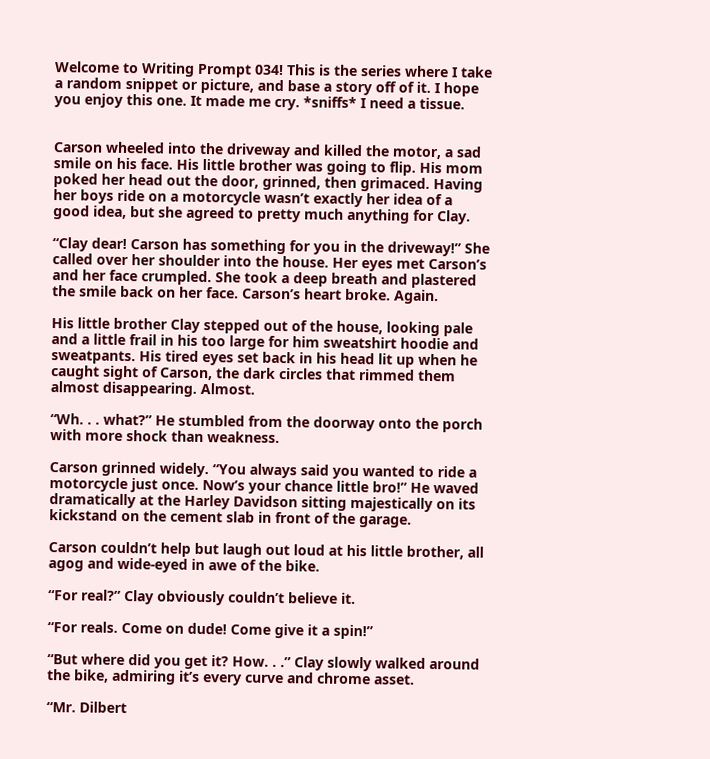Welcome to Writing Prompt 034! This is the series where I take a random snippet or picture, and base a story off of it. I hope you enjoy this one. It made me cry. *sniffs* I need a tissue.


Carson wheeled into the driveway and killed the motor, a sad smile on his face. His little brother was going to flip. His mom poked her head out the door, grinned, then grimaced. Having her boys ride on a motorcycle wasn’t exactly her idea of a good idea, but she agreed to pretty much anything for Clay.

“Clay dear! Carson has something for you in the driveway!” She called over her shoulder into the house. Her eyes met Carson’s and her face crumpled. She took a deep breath and plastered the smile back on her face. Carson’s heart broke. Again.

His little brother Clay stepped out of the house, looking pale and a little frail in his too large for him sweatshirt hoodie and sweatpants. His tired eyes set back in his head lit up when he caught sight of Carson, the dark circles that rimmed them almost disappearing. Almost.

“Wh. . . what?” He stumbled from the doorway onto the porch with more shock than weakness.

Carson grinned widely. “You always said you wanted to ride a motorcycle just once. Now’s your chance little bro!” He waved dramatically at the Harley Davidson sitting majestically on its kickstand on the cement slab in front of the garage.

Carson couldn’t help but laugh out loud at his little brother, all agog and wide-eyed in awe of the bike.

“For real?” Clay obviously couldn’t believe it.

“For reals. Come on dude! Come give it a spin!”

“But where did you get it? How. . .” Clay slowly walked around the bike, admiring it’s every curve and chrome asset.

“Mr. Dilbert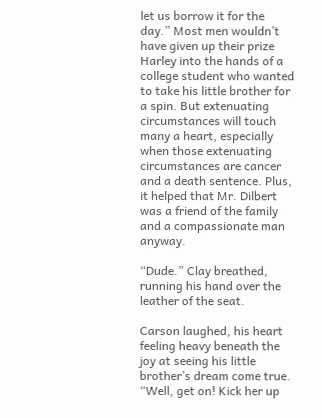let us borrow it for the day.” Most men wouldn’t have given up their prize Harley into the hands of a college student who wanted to take his little brother for a spin. But extenuating circumstances will touch many a heart, especially when those extenuating circumstances are cancer and a death sentence. Plus, it helped that Mr. Dilbert was a friend of the family and a compassionate man anyway.

“Dude.” Clay breathed, running his hand over the leather of the seat.

Carson laughed, his heart feeling heavy beneath the joy at seeing his little brother’s dream come true. “Well, get on! Kick her up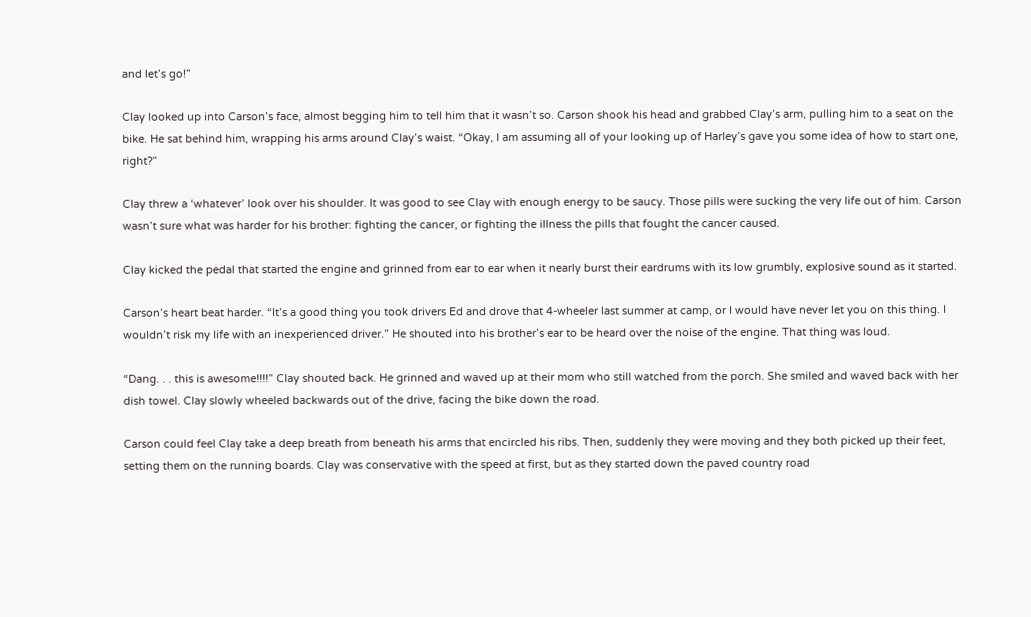and let’s go!”

Clay looked up into Carson’s face, almost begging him to tell him that it wasn’t so. Carson shook his head and grabbed Clay’s arm, pulling him to a seat on the bike. He sat behind him, wrapping his arms around Clay’s waist. “Okay, I am assuming all of your looking up of Harley’s gave you some idea of how to start one, right?”

Clay threw a ‘whatever’ look over his shoulder. It was good to see Clay with enough energy to be saucy. Those pills were sucking the very life out of him. Carson wasn’t sure what was harder for his brother: fighting the cancer, or fighting the illness the pills that fought the cancer caused.

Clay kicked the pedal that started the engine and grinned from ear to ear when it nearly burst their eardrums with its low grumbly, explosive sound as it started.

Carson’s heart beat harder. “It’s a good thing you took drivers Ed and drove that 4-wheeler last summer at camp, or I would have never let you on this thing. I wouldn’t risk my life with an inexperienced driver.” He shouted into his brother’s ear to be heard over the noise of the engine. That thing was loud.

“Dang. . . this is awesome!!!!” Clay shouted back. He grinned and waved up at their mom who still watched from the porch. She smiled and waved back with her dish towel. Clay slowly wheeled backwards out of the drive, facing the bike down the road.

Carson could feel Clay take a deep breath from beneath his arms that encircled his ribs. Then, suddenly they were moving and they both picked up their feet, setting them on the running boards. Clay was conservative with the speed at first, but as they started down the paved country road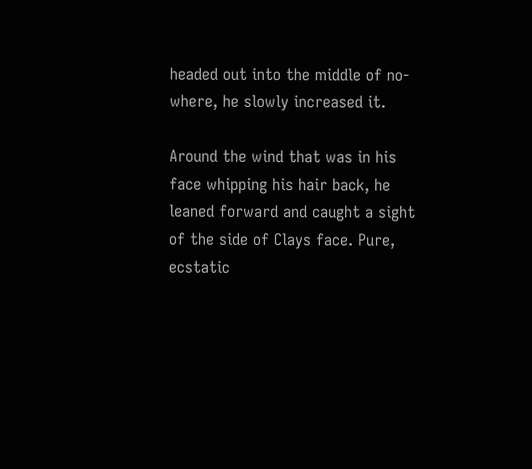headed out into the middle of no-where, he slowly increased it.

Around the wind that was in his face whipping his hair back, he leaned forward and caught a sight of the side of Clays face. Pure, ecstatic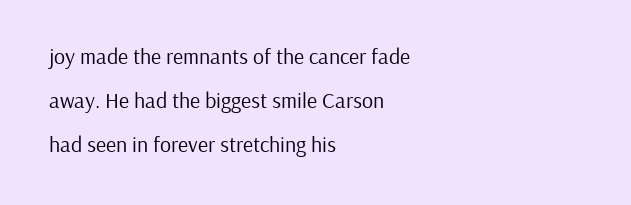joy made the remnants of the cancer fade away. He had the biggest smile Carson had seen in forever stretching his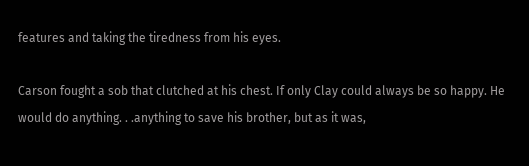features and taking the tiredness from his eyes.

Carson fought a sob that clutched at his chest. If only Clay could always be so happy. He would do anything. . .anything to save his brother, but as it was,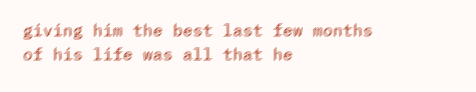giving him the best last few months of his life was all that he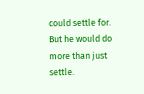could settle for. But he would do more than just settle.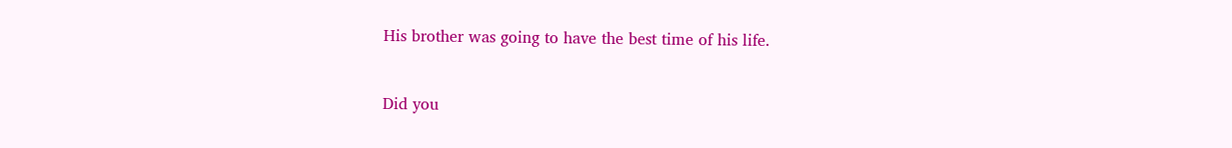His brother was going to have the best time of his life.


Did you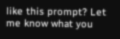like this prompt? Let me know what you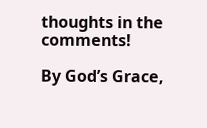thoughts in the comments!

By God’s Grace,